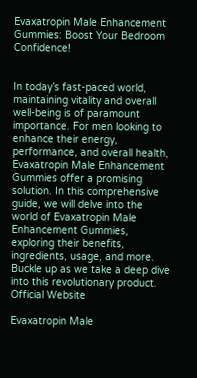Evaxatropin Male Enhancement Gummies: Boost Your Bedroom Confidence!


In today’s fast-paced world, maintaining vitality and overall well-being is of paramount importance. For men looking to enhance their energy, performance, and overall health, Evaxatropin Male Enhancement Gummies offer a promising solution. In this comprehensive guide, we will delve into the world of Evaxatropin Male Enhancement Gummies, exploring their benefits, ingredients, usage, and more. Buckle up as we take a deep dive into this revolutionary product. Official Website

Evaxatropin Male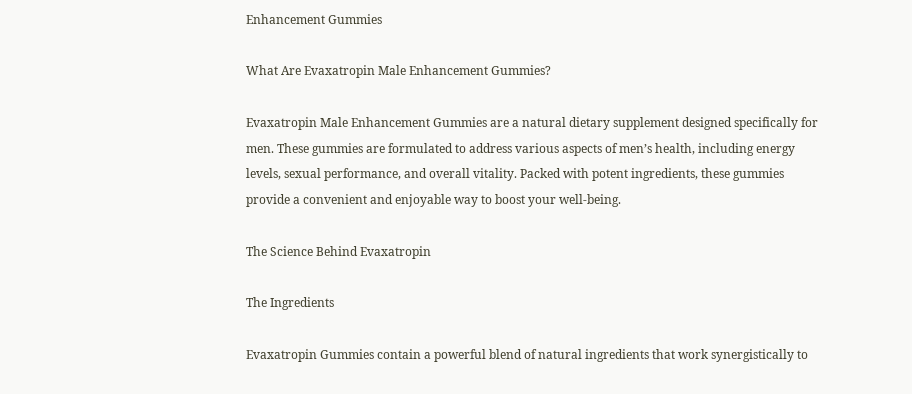Enhancement Gummies

What Are Evaxatropin Male Enhancement Gummies?

Evaxatropin Male Enhancement Gummies are a natural dietary supplement designed specifically for men. These gummies are formulated to address various aspects of men’s health, including energy levels, sexual performance, and overall vitality. Packed with potent ingredients, these gummies provide a convenient and enjoyable way to boost your well-being.

The Science Behind Evaxatropin

The Ingredients

Evaxatropin Gummies contain a powerful blend of natural ingredients that work synergistically to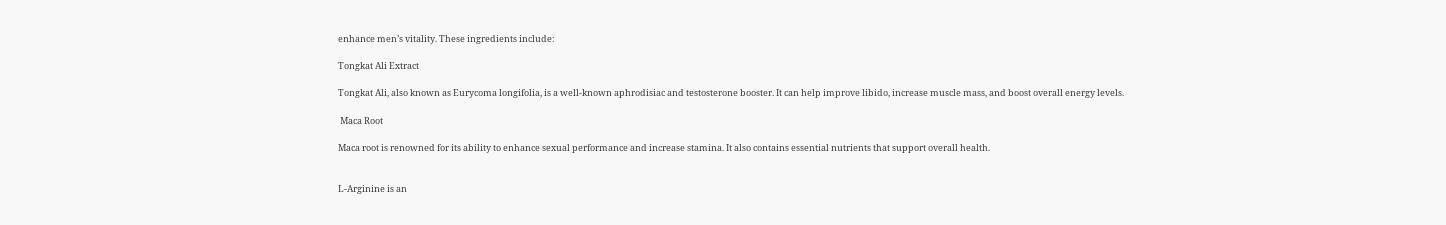enhance men’s vitality. These ingredients include:

Tongkat Ali Extract

Tongkat Ali, also known as Eurycoma longifolia, is a well-known aphrodisiac and testosterone booster. It can help improve libido, increase muscle mass, and boost overall energy levels.

 Maca Root

Maca root is renowned for its ability to enhance sexual performance and increase stamina. It also contains essential nutrients that support overall health.


L-Arginine is an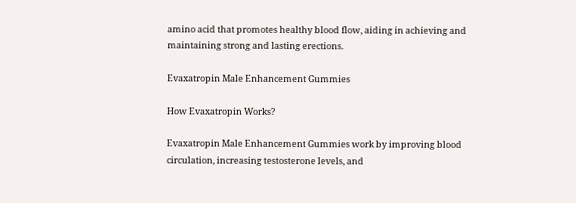amino acid that promotes healthy blood flow, aiding in achieving and maintaining strong and lasting erections.

Evaxatropin Male Enhancement Gummies

How Evaxatropin Works?

Evaxatropin Male Enhancement Gummies work by improving blood circulation, increasing testosterone levels, and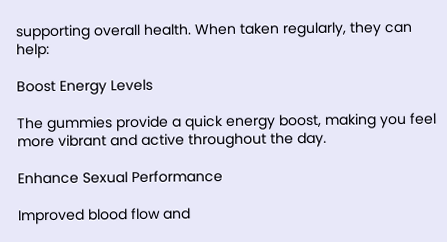supporting overall health. When taken regularly, they can help:

Boost Energy Levels

The gummies provide a quick energy boost, making you feel more vibrant and active throughout the day.

Enhance Sexual Performance

Improved blood flow and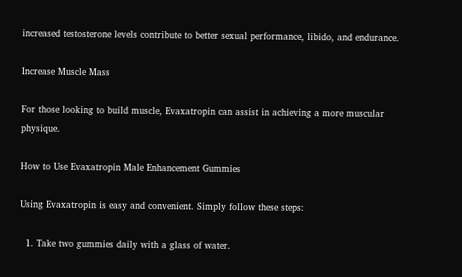increased testosterone levels contribute to better sexual performance, libido, and endurance.

Increase Muscle Mass

For those looking to build muscle, Evaxatropin can assist in achieving a more muscular physique.

How to Use Evaxatropin Male Enhancement Gummies

Using Evaxatropin is easy and convenient. Simply follow these steps:

  1. Take two gummies daily with a glass of water.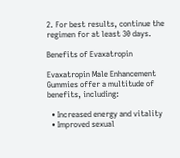2. For best results, continue the regimen for at least 30 days.

Benefits of Evaxatropin

Evaxatropin Male Enhancement Gummies offer a multitude of benefits, including:

  • Increased energy and vitality
  • Improved sexual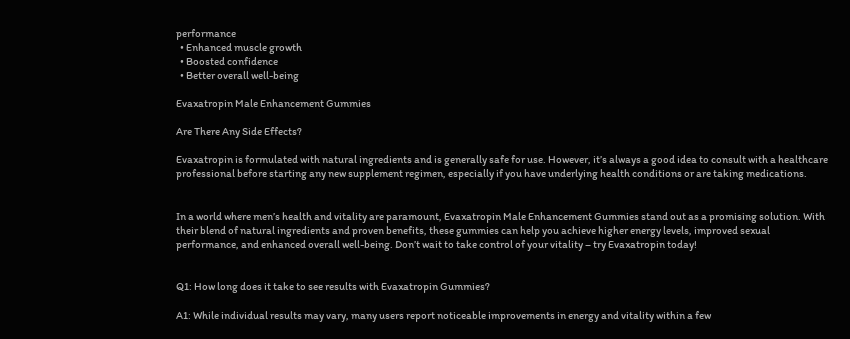performance
  • Enhanced muscle growth
  • Boosted confidence
  • Better overall well-being

Evaxatropin Male Enhancement Gummies

Are There Any Side Effects?

Evaxatropin is formulated with natural ingredients and is generally safe for use. However, it’s always a good idea to consult with a healthcare professional before starting any new supplement regimen, especially if you have underlying health conditions or are taking medications.


In a world where men’s health and vitality are paramount, Evaxatropin Male Enhancement Gummies stand out as a promising solution. With their blend of natural ingredients and proven benefits, these gummies can help you achieve higher energy levels, improved sexual performance, and enhanced overall well-being. Don’t wait to take control of your vitality – try Evaxatropin today!


Q1: How long does it take to see results with Evaxatropin Gummies?

A1: While individual results may vary, many users report noticeable improvements in energy and vitality within a few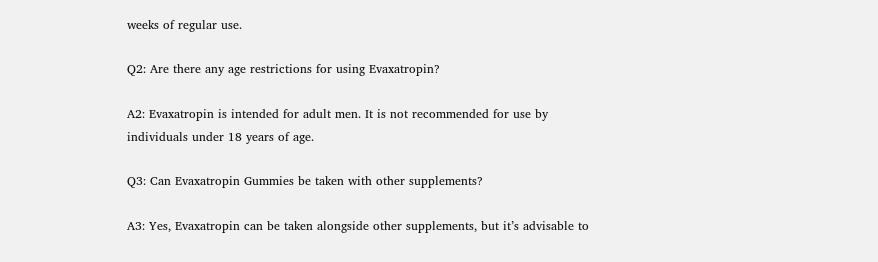weeks of regular use.

Q2: Are there any age restrictions for using Evaxatropin?

A2: Evaxatropin is intended for adult men. It is not recommended for use by individuals under 18 years of age.

Q3: Can Evaxatropin Gummies be taken with other supplements?

A3: Yes, Evaxatropin can be taken alongside other supplements, but it’s advisable to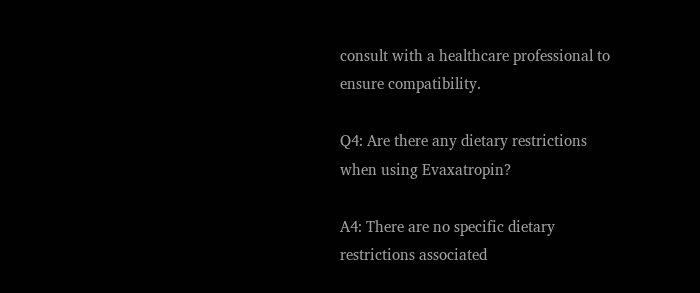consult with a healthcare professional to ensure compatibility.

Q4: Are there any dietary restrictions when using Evaxatropin?

A4: There are no specific dietary restrictions associated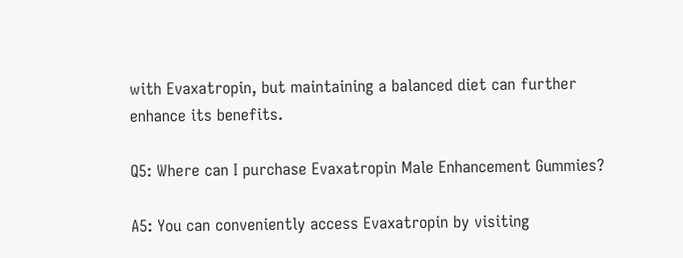with Evaxatropin, but maintaining a balanced diet can further enhance its benefits.

Q5: Where can I purchase Evaxatropin Male Enhancement Gummies?

A5: You can conveniently access Evaxatropin by visiting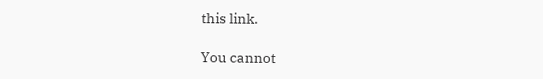this link.

You cannot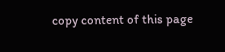copy content of this page